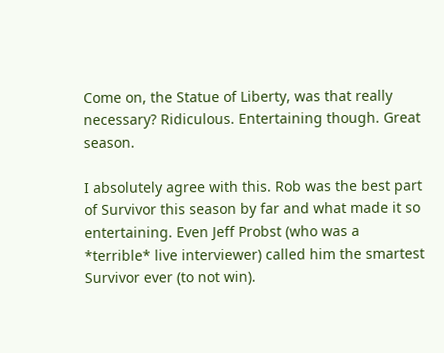Come on, the Statue of Liberty, was that really necessary? Ridiculous. Entertaining though. Great season.

I absolutely agree with this. Rob was the best part of Survivor this season by far and what made it so entertaining. Even Jeff Probst (who was a *terrible* live interviewer) called him the smartest Survivor ever (to not win).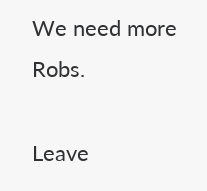We need more Robs.

Leave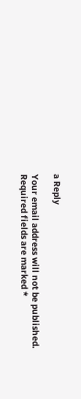a Reply

Your email address will not be published. Required fields are marked *